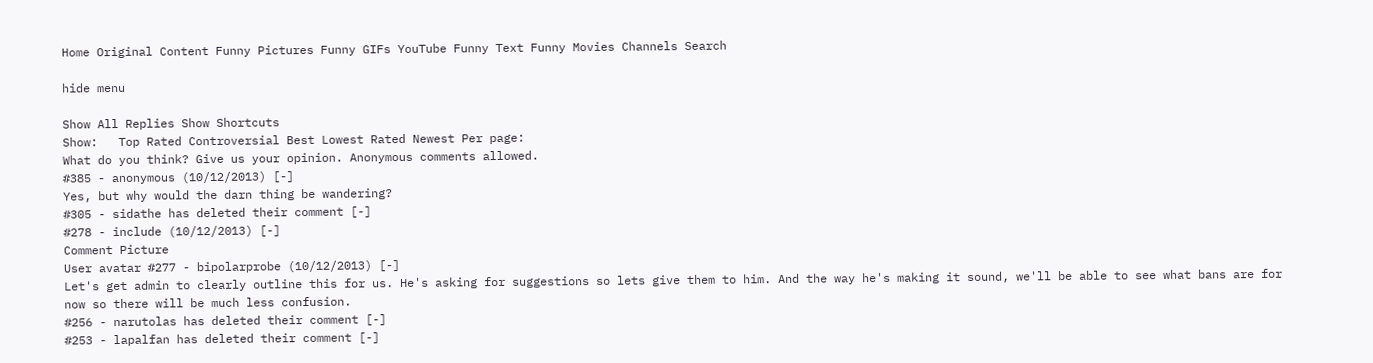Home Original Content Funny Pictures Funny GIFs YouTube Funny Text Funny Movies Channels Search

hide menu

Show All Replies Show Shortcuts
Show:   Top Rated Controversial Best Lowest Rated Newest Per page:
What do you think? Give us your opinion. Anonymous comments allowed.
#385 - anonymous (10/12/2013) [-]
Yes, but why would the darn thing be wandering?
#305 - sidathe has deleted their comment [-]
#278 - include (10/12/2013) [-]
Comment Picture
User avatar #277 - bipolarprobe (10/12/2013) [-]
Let's get admin to clearly outline this for us. He's asking for suggestions so lets give them to him. And the way he's making it sound, we'll be able to see what bans are for now so there will be much less confusion.
#256 - narutolas has deleted their comment [-]
#253 - lapalfan has deleted their comment [-]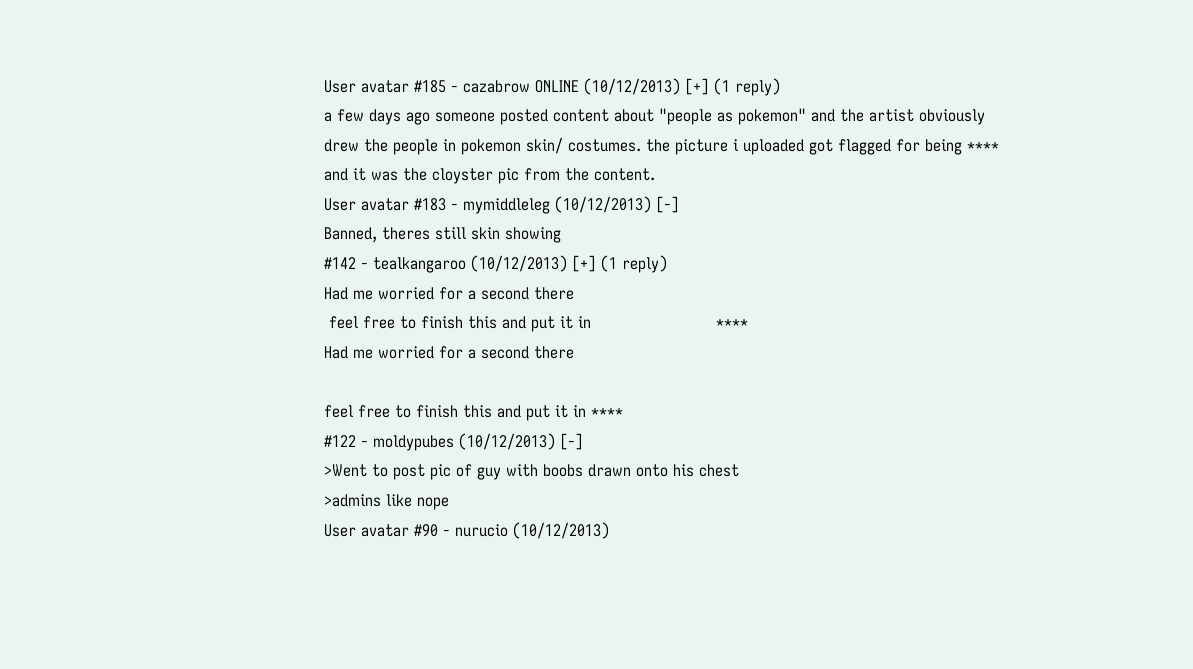User avatar #185 - cazabrow ONLINE (10/12/2013) [+] (1 reply)
a few days ago someone posted content about "people as pokemon" and the artist obviously drew the people in pokemon skin/ costumes. the picture i uploaded got flagged for being **** and it was the cloyster pic from the content.
User avatar #183 - mymiddleleg (10/12/2013) [-]
Banned, theres still skin showing
#142 - tealkangaroo (10/12/2013) [+] (1 reply)
Had me worried for a second there
 feel free to finish this and put it in                         ****
Had me worried for a second there

feel free to finish this and put it in ****
#122 - moldypubes (10/12/2013) [-]
>Went to post pic of guy with boobs drawn onto his chest
>admins like nope
User avatar #90 - nurucio (10/12/2013)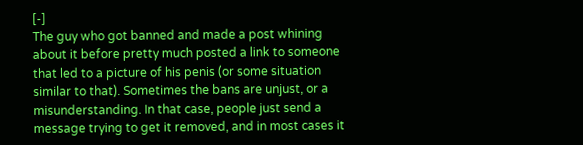[-]
The guy who got banned and made a post whining about it before pretty much posted a link to someone that led to a picture of his penis (or some situation similar to that). Sometimes the bans are unjust, or a misunderstanding. In that case, people just send a message trying to get it removed, and in most cases it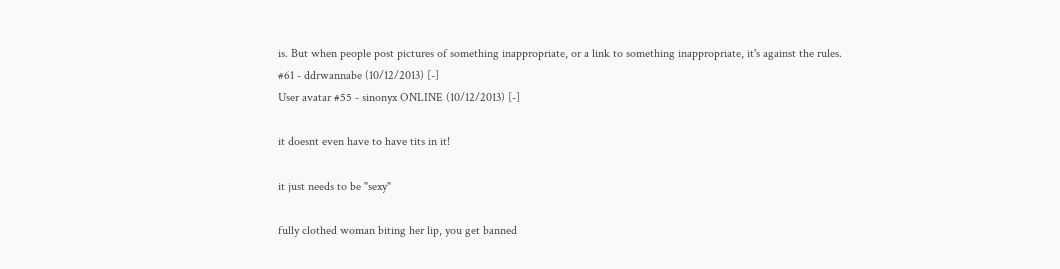is. But when people post pictures of something inappropriate, or a link to something inappropriate, it's against the rules.
#61 - ddrwannabe (10/12/2013) [-]
User avatar #55 - sinonyx ONLINE (10/12/2013) [-]

it doesnt even have to have tits in it!

it just needs to be "sexy"

fully clothed woman biting her lip, you get banned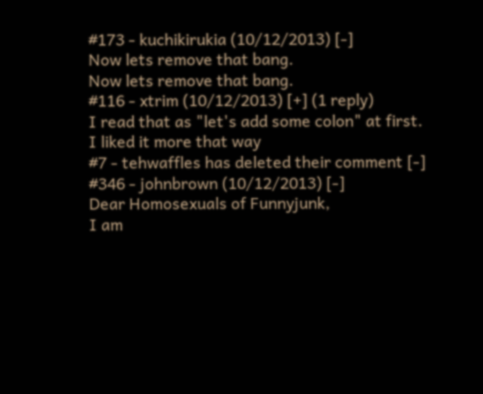#173 - kuchikirukia (10/12/2013) [-]
Now lets remove that bang.
Now lets remove that bang.
#116 - xtrim (10/12/2013) [+] (1 reply)
I read that as "let's add some colon" at first.
I liked it more that way
#7 - tehwaffles has deleted their comment [-]
#346 - johnbrown (10/12/2013) [-]
Dear Homosexuals of Funnyjunk,
I am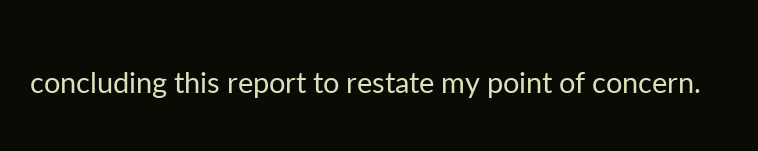concluding this report to restate my point of concern.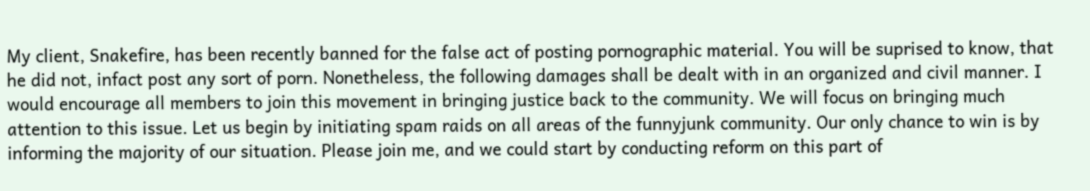My client, Snakefire, has been recently banned for the false act of posting pornographic material. You will be suprised to know, that he did not, infact post any sort of porn. Nonetheless, the following damages shall be dealt with in an organized and civil manner. I would encourage all members to join this movement in bringing justice back to the community. We will focus on bringing much attention to this issue. Let us begin by initiating spam raids on all areas of the funnyjunk community. Our only chance to win is by informing the majority of our situation. Please join me, and we could start by conducting reform on this part of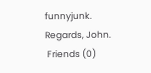funnyjunk.
Regards, John.
 Friends (0)